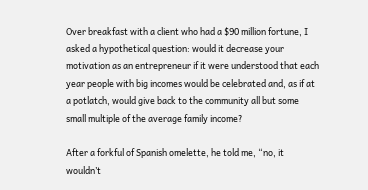Over breakfast with a client who had a $90 million fortune, I asked a hypothetical question: would it decrease your motivation as an entrepreneur if it were understood that each year people with big incomes would be celebrated and, as if at a potlatch, would give back to the community all but some small multiple of the average family income?

After a forkful of Spanish omelette, he told me, “no, it wouldn’t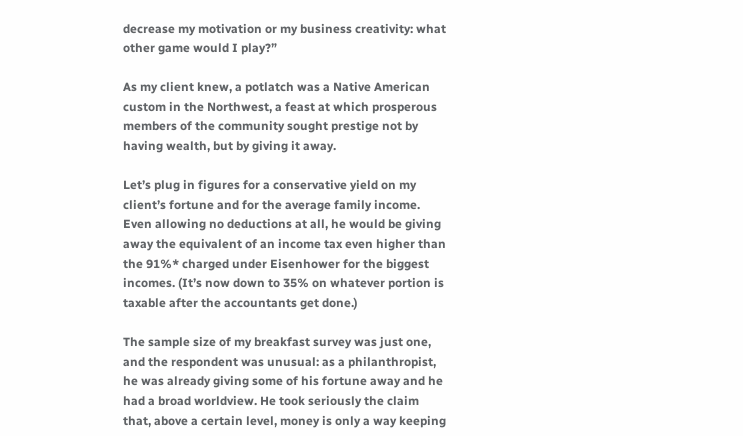decrease my motivation or my business creativity: what other game would I play?”

As my client knew, a potlatch was a Native American custom in the Northwest, a feast at which prosperous members of the community sought prestige not by having wealth, but by giving it away.

Let’s plug in figures for a conservative yield on my client’s fortune and for the average family income. Even allowing no deductions at all, he would be giving away the equivalent of an income tax even higher than the 91%* charged under Eisenhower for the biggest incomes. (It’s now down to 35% on whatever portion is taxable after the accountants get done.)

The sample size of my breakfast survey was just one, and the respondent was unusual: as a philanthropist, he was already giving some of his fortune away and he had a broad worldview. He took seriously the claim that, above a certain level, money is only a way keeping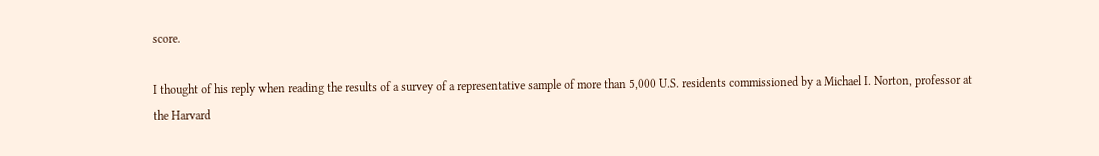score.

I thought of his reply when reading the results of a survey of a representative sample of more than 5,000 U.S. residents commissioned by a Michael I. Norton, professor at the Harvard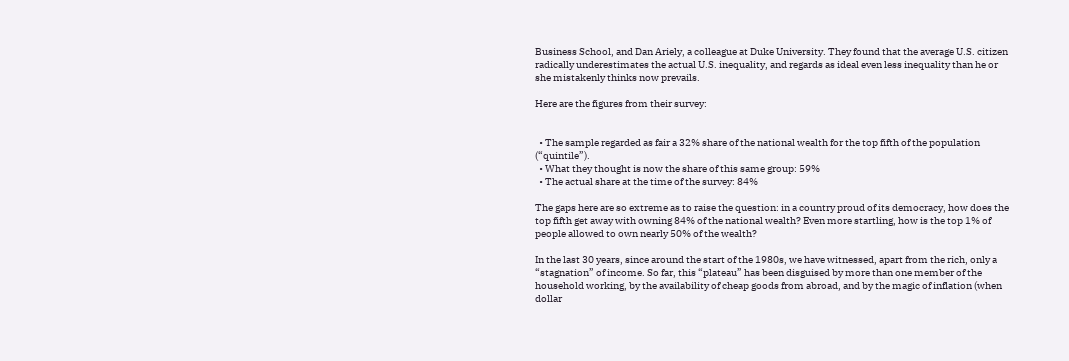Business School, and Dan Ariely, a colleague at Duke University. They found that the average U.S. citizen radically underestimates the actual U.S. inequality, and regards as ideal even less inequality than he or she mistakenly thinks now prevails.

Here are the figures from their survey:


  • The sample regarded as fair a 32% share of the national wealth for the top fifth of the population (“quintile”).
  • What they thought is now the share of this same group: 59%
  • The actual share at the time of the survey: 84%

The gaps here are so extreme as to raise the question: in a country proud of its democracy, how does the top fifth get away with owning 84% of the national wealth? Even more startling, how is the top 1% of people allowed to own nearly 50% of the wealth?

In the last 30 years, since around the start of the 1980s, we have witnessed, apart from the rich, only a “stagnation” of income. So far, this “plateau” has been disguised by more than one member of the household working, by the availability of cheap goods from abroad, and by the magic of inflation (when dollar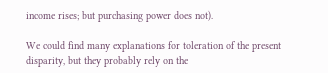income rises; but purchasing power does not).

We could find many explanations for toleration of the present disparity, but they probably rely on the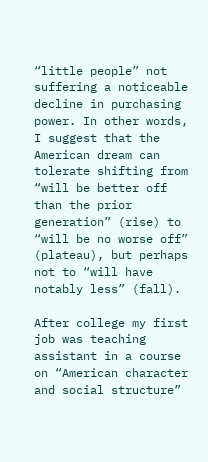“little people” not suffering a noticeable decline in purchasing power. In other words, I suggest that the American dream can tolerate shifting from “will be better off than the prior generation” (rise) to “will be no worse off” (plateau), but perhaps not to “will have notably less” (fall).

After college my first job was teaching assistant in a course on “American character and social structure”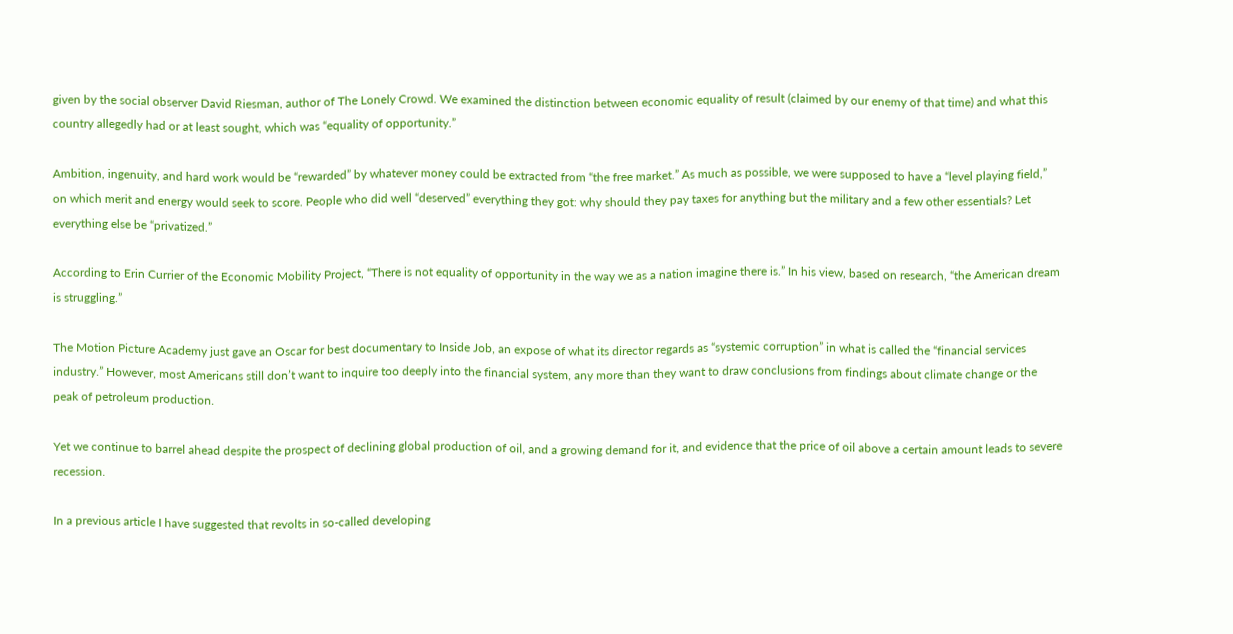given by the social observer David Riesman, author of The Lonely Crowd. We examined the distinction between economic equality of result (claimed by our enemy of that time) and what this country allegedly had or at least sought, which was “equality of opportunity.”

Ambition, ingenuity, and hard work would be “rewarded” by whatever money could be extracted from “the free market.” As much as possible, we were supposed to have a “level playing field,” on which merit and energy would seek to score. People who did well “deserved” everything they got: why should they pay taxes for anything but the military and a few other essentials? Let everything else be “privatized.”

According to Erin Currier of the Economic Mobility Project, “There is not equality of opportunity in the way we as a nation imagine there is.” In his view, based on research, “the American dream is struggling.”

The Motion Picture Academy just gave an Oscar for best documentary to Inside Job, an expose of what its director regards as “systemic corruption” in what is called the “financial services industry.” However, most Americans still don’t want to inquire too deeply into the financial system, any more than they want to draw conclusions from findings about climate change or the peak of petroleum production.

Yet we continue to barrel ahead despite the prospect of declining global production of oil, and a growing demand for it, and evidence that the price of oil above a certain amount leads to severe recession.

In a previous article I have suggested that revolts in so-called developing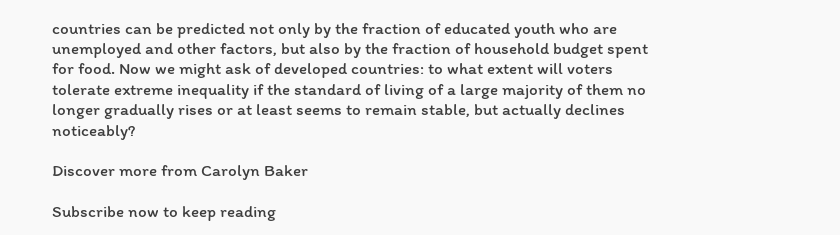countries can be predicted not only by the fraction of educated youth who are unemployed and other factors, but also by the fraction of household budget spent for food. Now we might ask of developed countries: to what extent will voters tolerate extreme inequality if the standard of living of a large majority of them no longer gradually rises or at least seems to remain stable, but actually declines noticeably?

Discover more from Carolyn Baker

Subscribe now to keep reading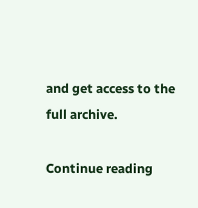and get access to the full archive.

Continue reading